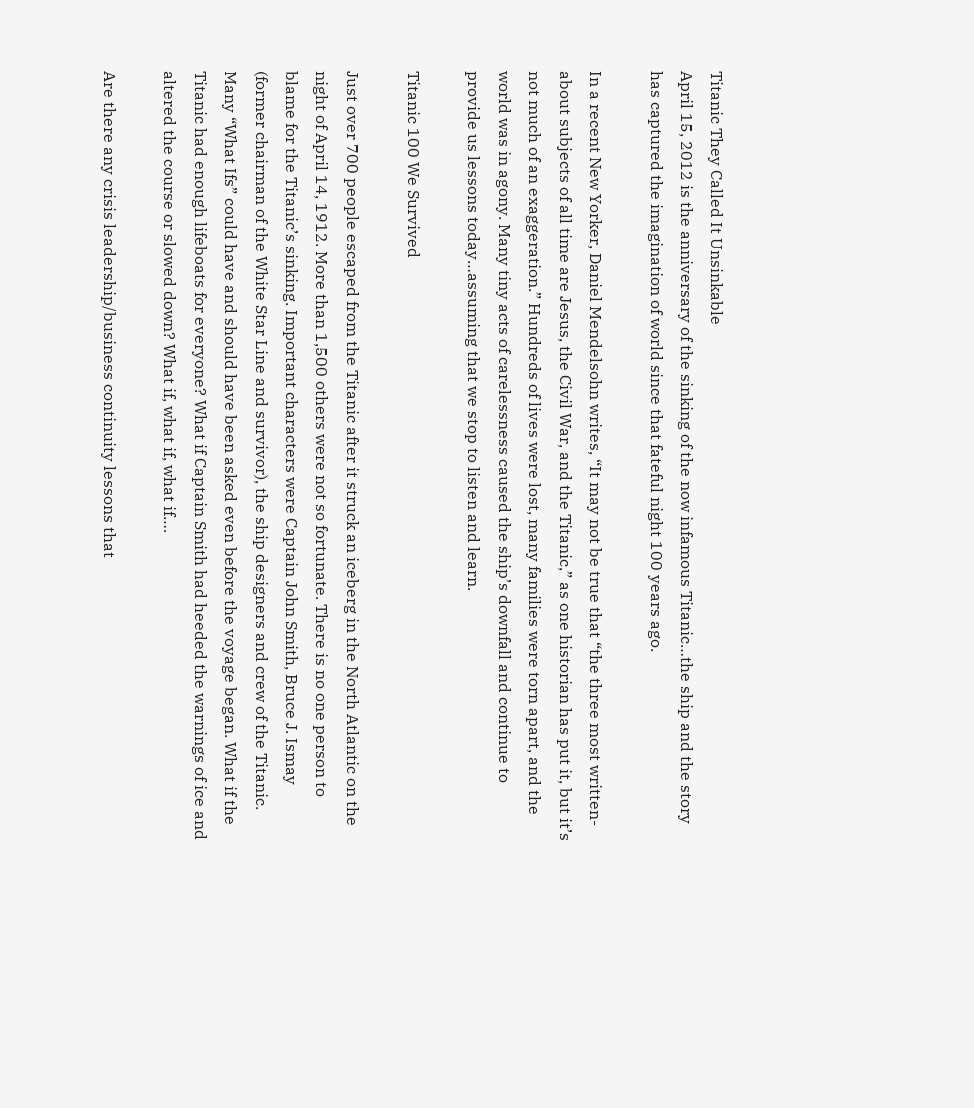Titanic They Called It Unsinkable
April 15, 2012 is the anniversary of the sinking of the now infamous Titanic…the ship and the story has captured the imagination of world since that fateful night 100 years ago.

In a recent New Yorker, Daniel Mendelsohn writes, “It may not be true that “the three most written-about subjects of all time are Jesus, the Civil War, and the Titanic,” as one historian has put it, but it’s not much of an exaggeration.” Hundreds of lives were lost, many families were torn apart, and the world was in agony. Many tiny acts of carelessness caused the ship’s downfall and continue to provide us lessons today…assuming that we stop to listen and learn.

Titanic 100 We Survived

Just over 700 people escaped from the Titanic after it struck an iceberg in the North Atlantic on the night of April 14, 1912. More than 1,500 others were not so fortunate. There is no one person to blame for the Titanic’s sinking. Important characters were Captain John Smith, Bruce J. Ismay (former chairman of the White Star Line and survivor), the ship designers and crew of the Titanic. Many “What Ifs” could have and should have been asked even before the voyage began. What if the Titanic had enough lifeboats for everyone? What if Captain Smith had heeded the warnings of ice and altered the course or slowed down? What if, what if, what if….

Are there any crisis leadership/business continuity lessons that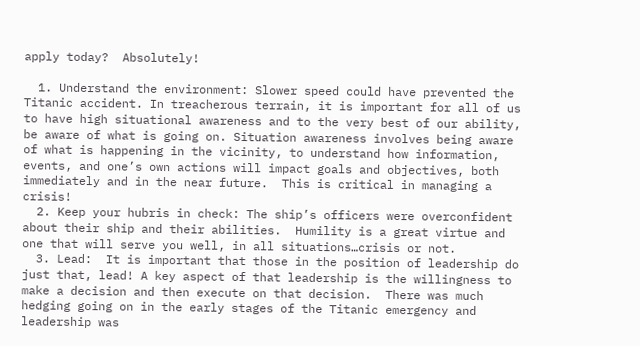apply today?  Absolutely!

  1. Understand the environment: Slower speed could have prevented the Titanic accident. In treacherous terrain, it is important for all of us to have high situational awareness and to the very best of our ability, be aware of what is going on. Situation awareness involves being aware of what is happening in the vicinity, to understand how information, events, and one’s own actions will impact goals and objectives, both immediately and in the near future.  This is critical in managing a crisis!
  2. Keep your hubris in check: The ship’s officers were overconfident about their ship and their abilities.  Humility is a great virtue and one that will serve you well, in all situations…crisis or not.
  3. Lead:  It is important that those in the position of leadership do just that, lead! A key aspect of that leadership is the willingness to make a decision and then execute on that decision.  There was much hedging going on in the early stages of the Titanic emergency and leadership was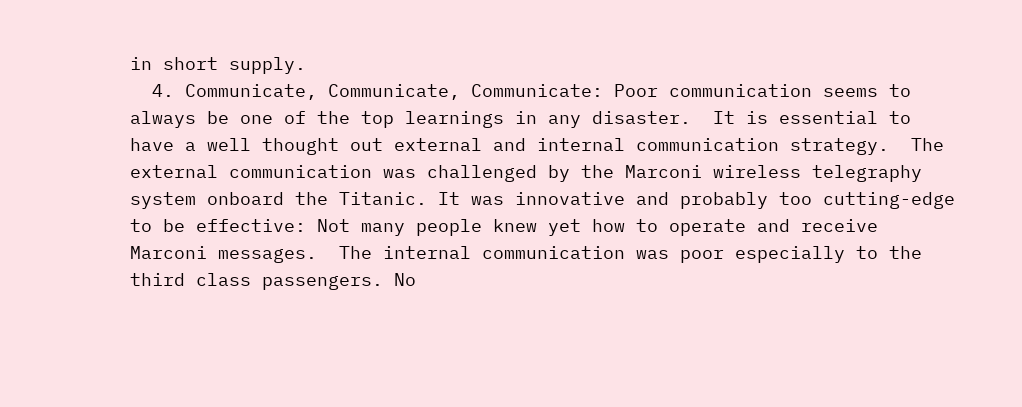in short supply.
  4. Communicate, Communicate, Communicate: Poor communication seems to always be one of the top learnings in any disaster.  It is essential to have a well thought out external and internal communication strategy.  The external communication was challenged by the Marconi wireless telegraphy system onboard the Titanic. It was innovative and probably too cutting-edge to be effective: Not many people knew yet how to operate and receive Marconi messages.  The internal communication was poor especially to the third class passengers. No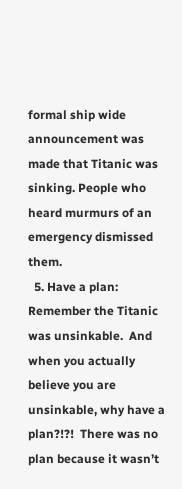formal ship wide announcement was made that Titanic was sinking. People who heard murmurs of an emergency dismissed them.
  5. Have a plan: Remember the Titanic was unsinkable.  And when you actually believe you are unsinkable, why have a plan?!?!  There was no plan because it wasn’t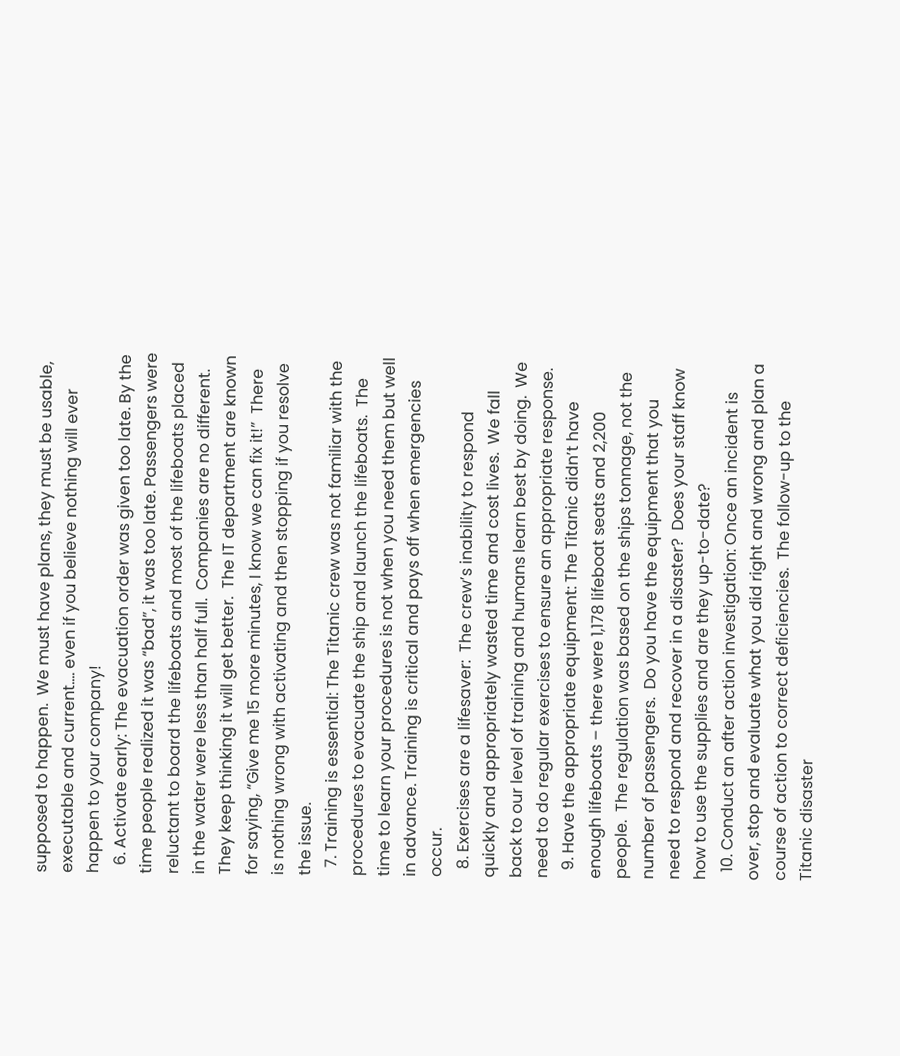supposed to happen.  We must have plans, they must be usable, executable and current…. even if you believe nothing will ever happen to your company!
  6. Activate early: The evacuation order was given too late. By the time people realized it was “bad”, it was too late. Passengers were reluctant to board the lifeboats and most of the lifeboats placed in the water were less than half full.  Companies are no different.  They keep thinking it will get better.  The IT department are known for saying, “Give me 15 more minutes, I know we can fix it!”  There is nothing wrong with activating and then stopping if you resolve the issue.
  7. Training is essential: The Titanic crew was not familiar with the procedures to evacuate the ship and launch the lifeboats.  The time to learn your procedures is not when you need them but well in advance. Training is critical and pays off when emergencies occur.
  8. Exercises are a lifesaver:  The crew’s inability to respond quickly and appropriately wasted time and cost lives.  We fall back to our level of training and humans learn best by doing.  We need to do regular exercises to ensure an appropriate response.
  9. Have the appropriate equipment: The Titanic didn’t have enough lifeboats – there were 1,178 lifeboat seats and 2,200 people.  The regulation was based on the ships tonnage, not the number of passengers.  Do you have the equipment that you need to respond and recover in a disaster?  Does your staff know how to use the supplies and are they up-to-date?
  10. Conduct an after action investigation: Once an incident is over, stop and evaluate what you did right and wrong and plan a course of action to correct deficiencies.  The follow-up to the Titanic disaster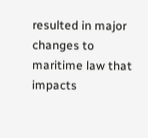resulted in major changes to maritime law that impacts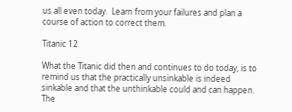us all even today.  Learn from your failures and plan a course of action to correct them.

Titanic 12

What the Titanic did then and continues to do today, is to remind us that the practically unsinkable is indeed sinkable and that the unthinkable could and can happen.  The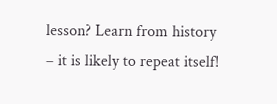lesson? Learn from history – it is likely to repeat itself!